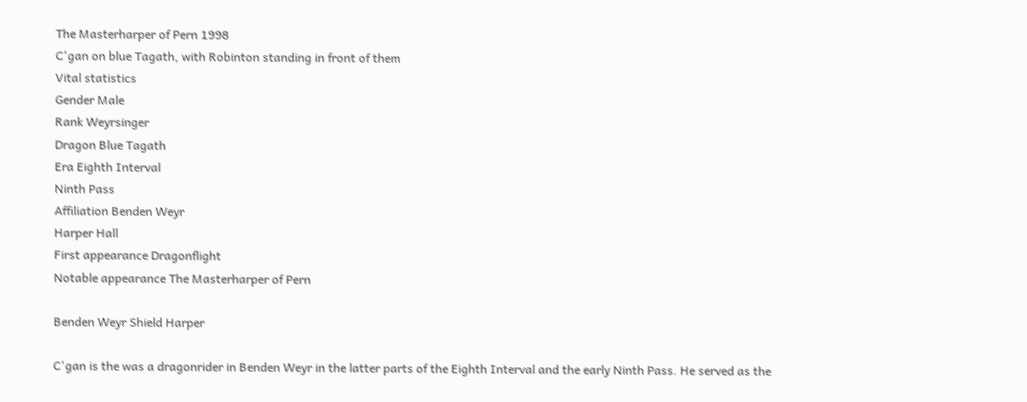The Masterharper of Pern 1998
C'gan on blue Tagath, with Robinton standing in front of them
Vital statistics
Gender Male
Rank Weyrsinger
Dragon Blue Tagath
Era Eighth Interval
Ninth Pass
Affiliation Benden Weyr
Harper Hall
First appearance Dragonflight
Notable appearance The Masterharper of Pern

Benden Weyr Shield Harper

C'gan is the was a dragonrider in Benden Weyr in the latter parts of the Eighth Interval and the early Ninth Pass. He served as the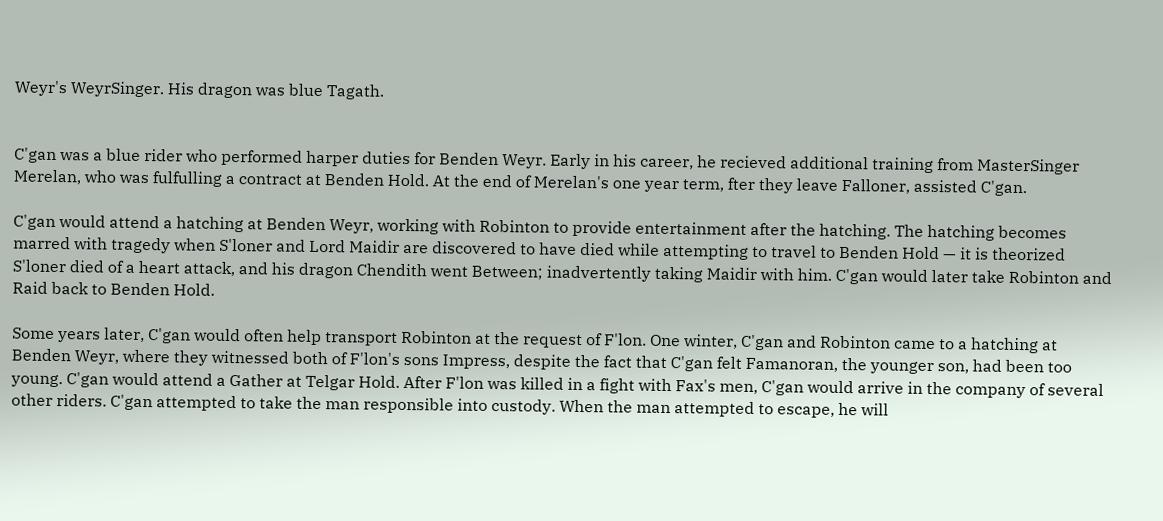Weyr's WeyrSinger. His dragon was blue Tagath.


C'gan was a blue rider who performed harper duties for Benden Weyr. Early in his career, he recieved additional training from MasterSinger Merelan, who was fulfulling a contract at Benden Hold. At the end of Merelan's one year term, fter they leave Falloner, assisted C'gan.

C'gan would attend a hatching at Benden Weyr, working with Robinton to provide entertainment after the hatching. The hatching becomes marred with tragedy when S'loner and Lord Maidir are discovered to have died while attempting to travel to Benden Hold — it is theorized S'loner died of a heart attack, and his dragon Chendith went Between; inadvertently taking Maidir with him. C'gan would later take Robinton and Raid back to Benden Hold.

Some years later, C'gan would often help transport Robinton at the request of F'lon. One winter, C'gan and Robinton came to a hatching at Benden Weyr, where they witnessed both of F'lon's sons Impress, despite the fact that C'gan felt Famanoran, the younger son, had been too young. C'gan would attend a Gather at Telgar Hold. After F'lon was killed in a fight with Fax's men, C'gan would arrive in the company of several other riders. C'gan attempted to take the man responsible into custody. When the man attempted to escape, he will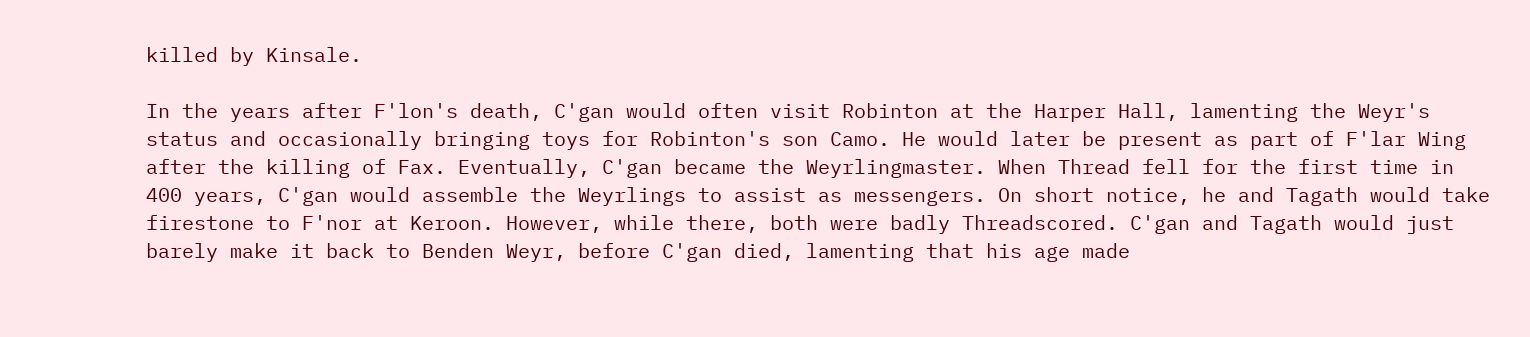killed by Kinsale.

In the years after F'lon's death, C'gan would often visit Robinton at the Harper Hall, lamenting the Weyr's status and occasionally bringing toys for Robinton's son Camo. He would later be present as part of F'lar Wing after the killing of Fax. Eventually, C'gan became the Weyrlingmaster. When Thread fell for the first time in 400 years, C'gan would assemble the Weyrlings to assist as messengers. On short notice, he and Tagath would take firestone to F'nor at Keroon. However, while there, both were badly Threadscored. C'gan and Tagath would just barely make it back to Benden Weyr, before C'gan died, lamenting that his age made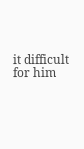it difficult for him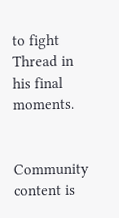to fight Thread in his final moments.


Community content is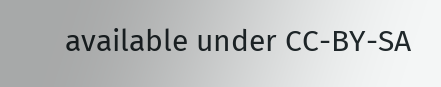available under CC-BY-SA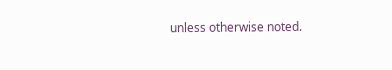unless otherwise noted.